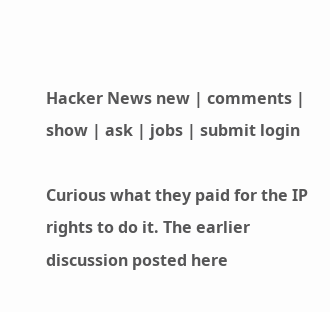Hacker News new | comments | show | ask | jobs | submit login

Curious what they paid for the IP rights to do it. The earlier discussion posted here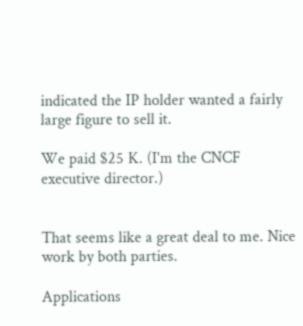indicated the IP holder wanted a fairly large figure to sell it.

We paid $25 K. (I'm the CNCF executive director.)


That seems like a great deal to me. Nice work by both parties.

Applications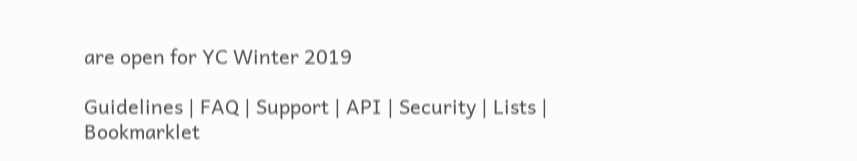are open for YC Winter 2019

Guidelines | FAQ | Support | API | Security | Lists | Bookmarklet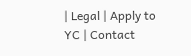| Legal | Apply to YC | Contact